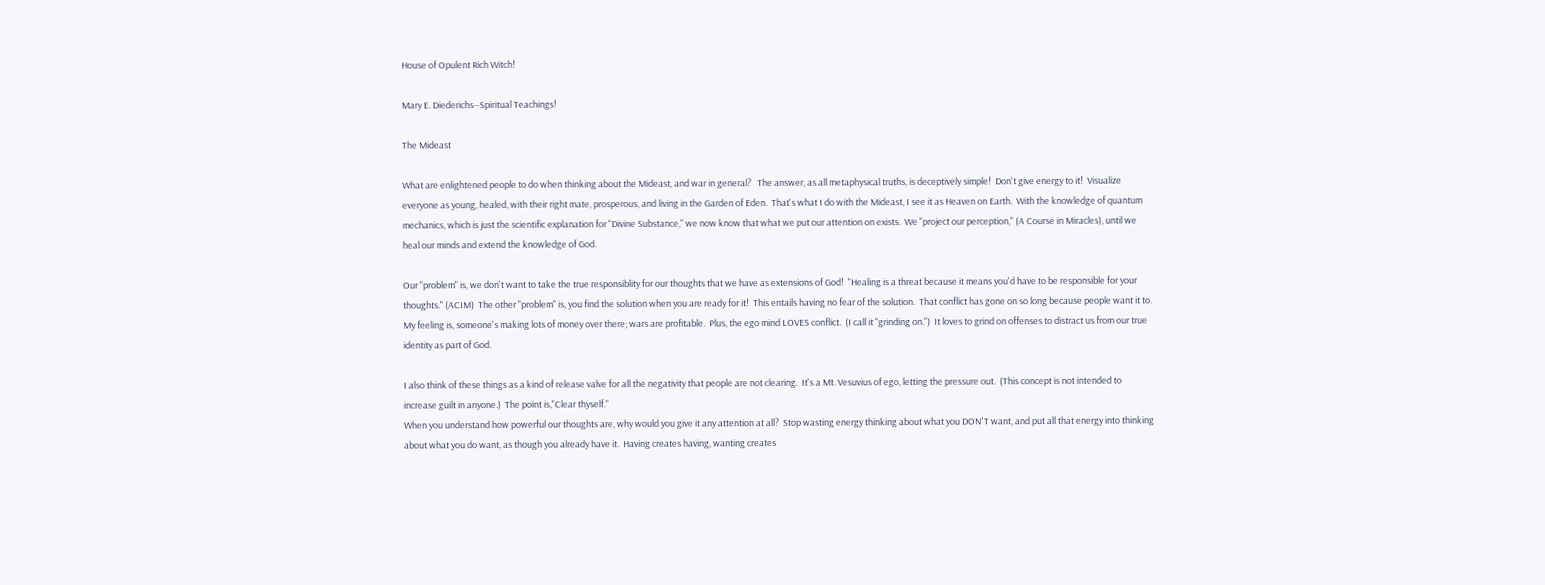House of Opulent Rich Witch!

Mary E. Diederichs--Spiritual Teachings!

The Mideast

What are enlightened people to do when thinking about the Mideast, and war in general?   The answer, as all metaphysical truths, is deceptively simple!  Don't give energy to it!  Visualize everyone as young, healed, with their right mate, prosperous, and living in the Garden of Eden.  That's what I do with the Mideast, I see it as Heaven on Earth.  With the knowledge of quantum mechanics, which is just the scientific explanation for "Divine Substance," we now know that what we put our attention on exists.  We "project our perception," (A Course in Miracles), until we heal our minds and extend the knowledge of God.

Our "problem" is, we don't want to take the true responsiblity for our thoughts that we have as extensions of God!  "Healing is a threat because it means you'd have to be responsible for your thoughts." (ACIM)  The other "problem" is, you find the solution when you are ready for it!  This entails having no fear of the solution.  That conflict has gone on so long because people want it to.  My feeling is, someone's making lots of money over there; wars are profitable.  Plus, the ego mind LOVES conflict.  (I call it "grinding on.")  It loves to grind on offenses to distract us from our true identity as part of God.

I also think of these things as a kind of release valve for all the negativity that people are not clearing.  It's a Mt. Vesuvius of ego, letting the pressure out.  (This concept is not intended to increase guilt in anyone.)  The point is,"Clear thyself."
When you understand how powerful our thoughts are, why would you give it any attention at all?  Stop wasting energy thinking about what you DON'T want, and put all that energy into thinking about what you do want, as though you already have it.  Having creates having, wanting creates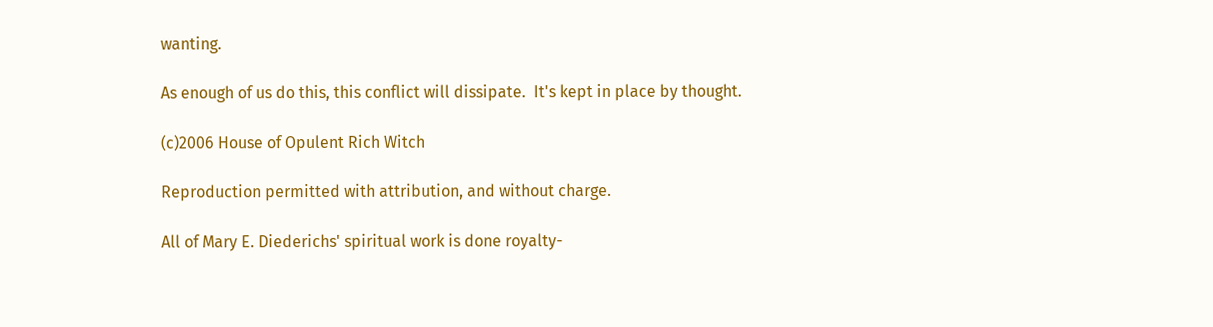wanting.

As enough of us do this, this conflict will dissipate.  It's kept in place by thought.

(c)2006 House of Opulent Rich Witch

Reproduction permitted with attribution, and without charge.

All of Mary E. Diederichs' spiritual work is done royalty-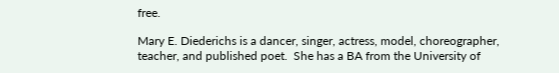free.

Mary E. Diederichs is a dancer, singer, actress, model, choreographer, teacher, and published poet.  She has a BA from the University of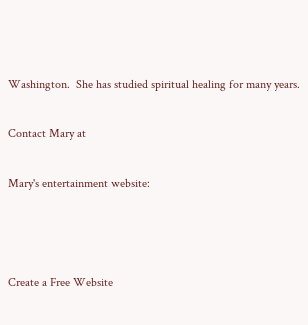Washington.  She has studied spiritual healing for many years.

Contact Mary at

Mary's entertainment website:



Create a Free Website